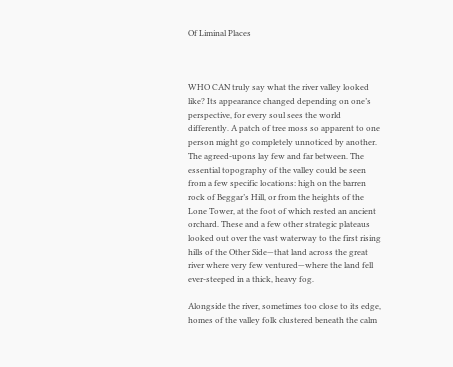Of Liminal Places



WHO CAN truly say what the river valley looked like? Its appearance changed depending on one’s perspective, for every soul sees the world differently. A patch of tree moss so apparent to one person might go completely unnoticed by another. The agreed-upons lay few and far between. The essential topography of the valley could be seen from a few specific locations: high on the barren rock of Beggar’s Hill, or from the heights of the Lone Tower, at the foot of which rested an ancient orchard. These and a few other strategic plateaus looked out over the vast waterway to the first rising hills of the Other Side—that land across the great river where very few ventured—where the land fell ever-steeped in a thick, heavy fog.

Alongside the river, sometimes too close to its edge, homes of the valley folk clustered beneath the calm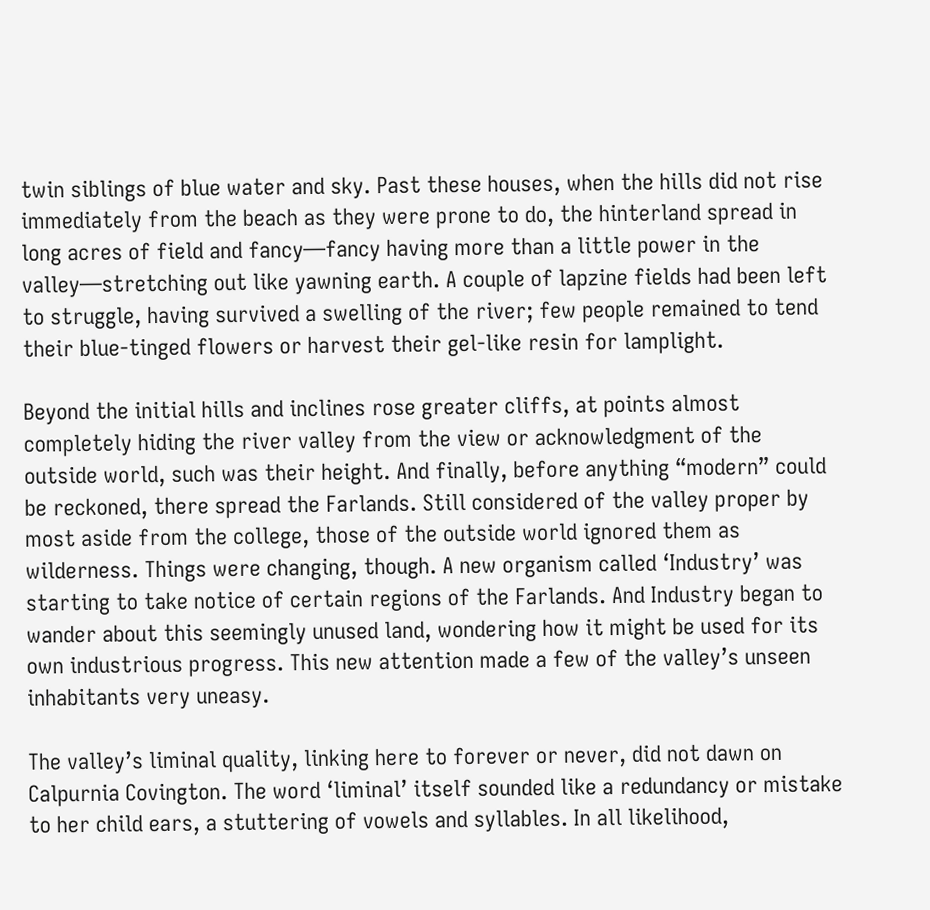twin siblings of blue water and sky. Past these houses, when the hills did not rise immediately from the beach as they were prone to do, the hinterland spread in long acres of field and fancy—fancy having more than a little power in the valley—stretching out like yawning earth. A couple of lapzine fields had been left to struggle, having survived a swelling of the river; few people remained to tend their blue-tinged flowers or harvest their gel-like resin for lamplight.

Beyond the initial hills and inclines rose greater cliffs, at points almost completely hiding the river valley from the view or acknowledgment of the outside world, such was their height. And finally, before anything “modern” could be reckoned, there spread the Farlands. Still considered of the valley proper by most aside from the college, those of the outside world ignored them as wilderness. Things were changing, though. A new organism called ‘Industry’ was starting to take notice of certain regions of the Farlands. And Industry began to wander about this seemingly unused land, wondering how it might be used for its own industrious progress. This new attention made a few of the valley’s unseen inhabitants very uneasy.

The valley’s liminal quality, linking here to forever or never, did not dawn on Calpurnia Covington. The word ‘liminal’ itself sounded like a redundancy or mistake to her child ears, a stuttering of vowels and syllables. In all likelihood,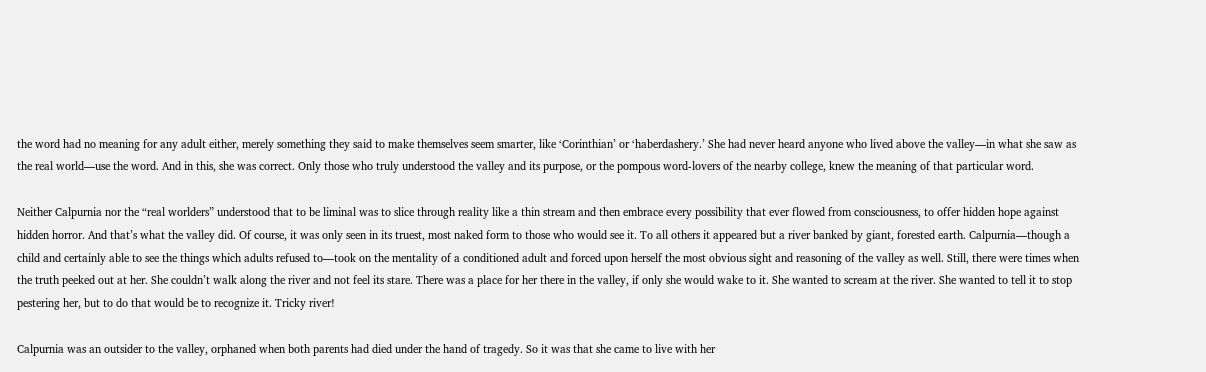the word had no meaning for any adult either, merely something they said to make themselves seem smarter, like ‘Corinthian’ or ‘haberdashery.’ She had never heard anyone who lived above the valley—in what she saw as the real world—use the word. And in this, she was correct. Only those who truly understood the valley and its purpose, or the pompous word-lovers of the nearby college, knew the meaning of that particular word.

Neither Calpurnia nor the “real worlders” understood that to be liminal was to slice through reality like a thin stream and then embrace every possibility that ever flowed from consciousness, to offer hidden hope against hidden horror. And that’s what the valley did. Of course, it was only seen in its truest, most naked form to those who would see it. To all others it appeared but a river banked by giant, forested earth. Calpurnia—though a child and certainly able to see the things which adults refused to—took on the mentality of a conditioned adult and forced upon herself the most obvious sight and reasoning of the valley as well. Still, there were times when the truth peeked out at her. She couldn’t walk along the river and not feel its stare. There was a place for her there in the valley, if only she would wake to it. She wanted to scream at the river. She wanted to tell it to stop pestering her, but to do that would be to recognize it. Tricky river!

Calpurnia was an outsider to the valley, orphaned when both parents had died under the hand of tragedy. So it was that she came to live with her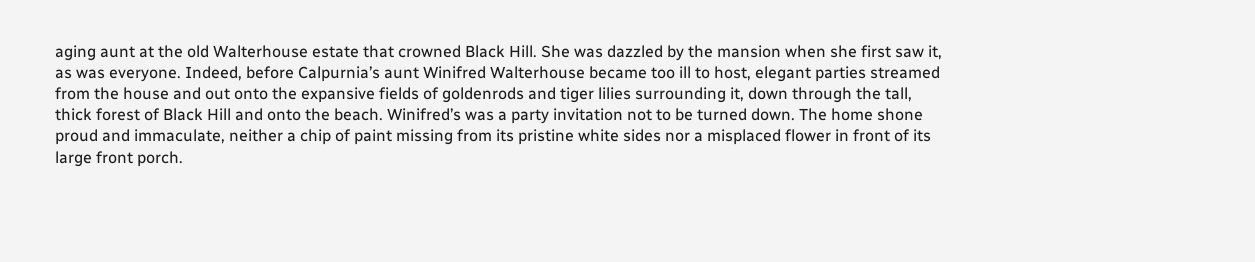aging aunt at the old Walterhouse estate that crowned Black Hill. She was dazzled by the mansion when she first saw it, as was everyone. Indeed, before Calpurnia’s aunt Winifred Walterhouse became too ill to host, elegant parties streamed from the house and out onto the expansive fields of goldenrods and tiger lilies surrounding it, down through the tall, thick forest of Black Hill and onto the beach. Winifred’s was a party invitation not to be turned down. The home shone proud and immaculate, neither a chip of paint missing from its pristine white sides nor a misplaced flower in front of its large front porch.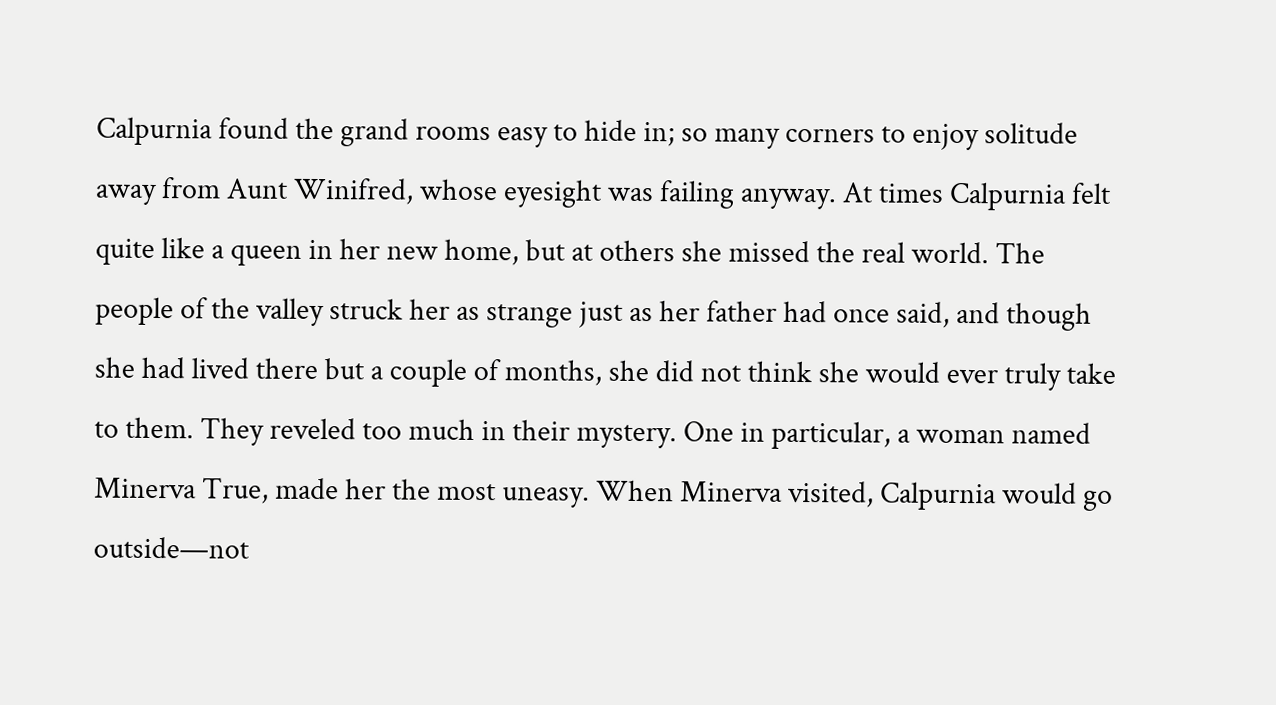Calpurnia found the grand rooms easy to hide in; so many corners to enjoy solitude away from Aunt Winifred, whose eyesight was failing anyway. At times Calpurnia felt quite like a queen in her new home, but at others she missed the real world. The people of the valley struck her as strange just as her father had once said, and though she had lived there but a couple of months, she did not think she would ever truly take to them. They reveled too much in their mystery. One in particular, a woman named Minerva True, made her the most uneasy. When Minerva visited, Calpurnia would go outside—not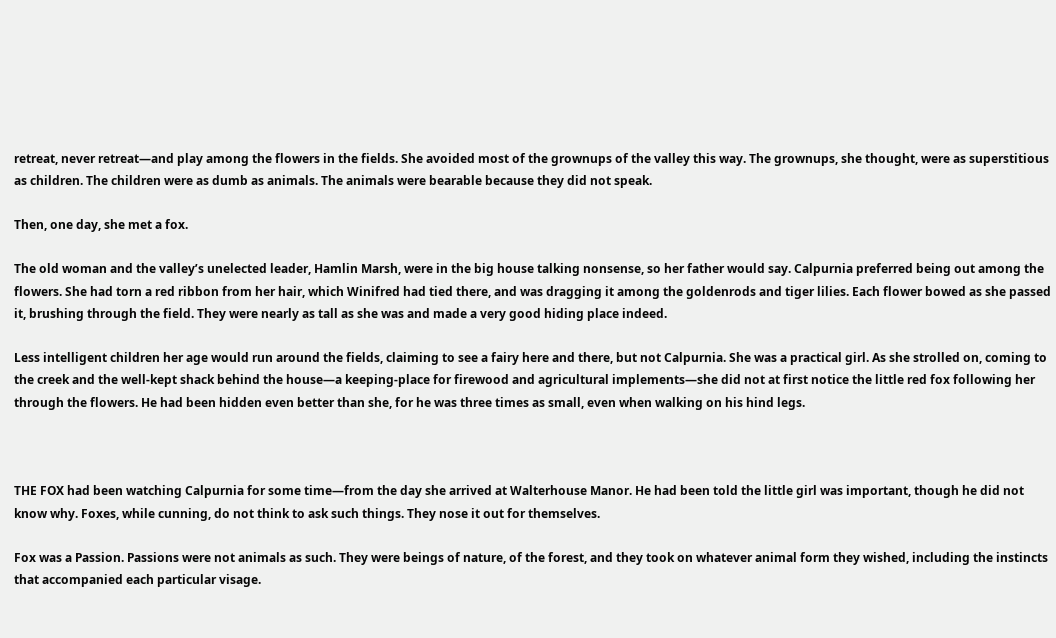retreat, never retreat—and play among the flowers in the fields. She avoided most of the grownups of the valley this way. The grownups, she thought, were as superstitious as children. The children were as dumb as animals. The animals were bearable because they did not speak.

Then, one day, she met a fox.

The old woman and the valley’s unelected leader, Hamlin Marsh, were in the big house talking nonsense, so her father would say. Calpurnia preferred being out among the flowers. She had torn a red ribbon from her hair, which Winifred had tied there, and was dragging it among the goldenrods and tiger lilies. Each flower bowed as she passed it, brushing through the field. They were nearly as tall as she was and made a very good hiding place indeed.

Less intelligent children her age would run around the fields, claiming to see a fairy here and there, but not Calpurnia. She was a practical girl. As she strolled on, coming to the creek and the well-kept shack behind the house—a keeping-place for firewood and agricultural implements—she did not at first notice the little red fox following her through the flowers. He had been hidden even better than she, for he was three times as small, even when walking on his hind legs.



THE FOX had been watching Calpurnia for some time—from the day she arrived at Walterhouse Manor. He had been told the little girl was important, though he did not know why. Foxes, while cunning, do not think to ask such things. They nose it out for themselves.

Fox was a Passion. Passions were not animals as such. They were beings of nature, of the forest, and they took on whatever animal form they wished, including the instincts that accompanied each particular visage.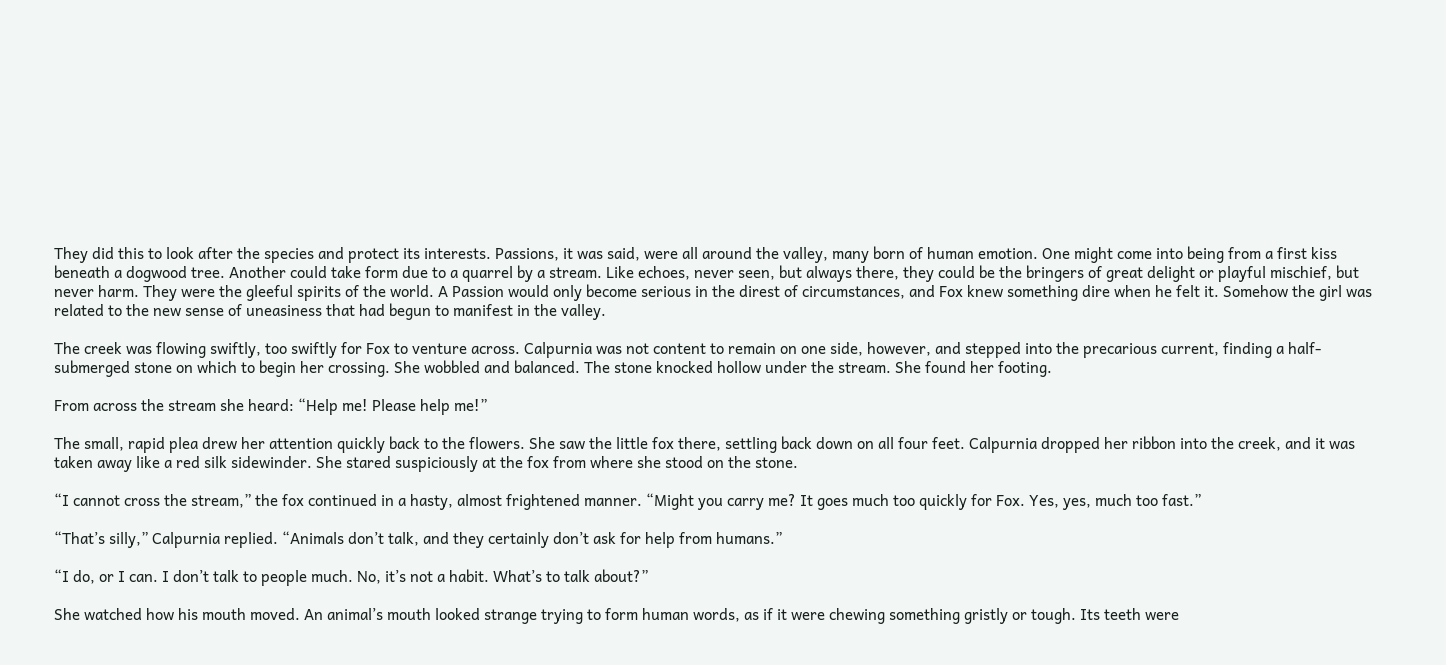They did this to look after the species and protect its interests. Passions, it was said, were all around the valley, many born of human emotion. One might come into being from a first kiss beneath a dogwood tree. Another could take form due to a quarrel by a stream. Like echoes, never seen, but always there, they could be the bringers of great delight or playful mischief, but never harm. They were the gleeful spirits of the world. A Passion would only become serious in the direst of circumstances, and Fox knew something dire when he felt it. Somehow the girl was related to the new sense of uneasiness that had begun to manifest in the valley.

The creek was flowing swiftly, too swiftly for Fox to venture across. Calpurnia was not content to remain on one side, however, and stepped into the precarious current, finding a half-submerged stone on which to begin her crossing. She wobbled and balanced. The stone knocked hollow under the stream. She found her footing.

From across the stream she heard: “Help me! Please help me!”

The small, rapid plea drew her attention quickly back to the flowers. She saw the little fox there, settling back down on all four feet. Calpurnia dropped her ribbon into the creek, and it was taken away like a red silk sidewinder. She stared suspiciously at the fox from where she stood on the stone.

“I cannot cross the stream,” the fox continued in a hasty, almost frightened manner. “Might you carry me? It goes much too quickly for Fox. Yes, yes, much too fast.”

“That’s silly,” Calpurnia replied. “Animals don’t talk, and they certainly don’t ask for help from humans.”

“I do, or I can. I don’t talk to people much. No, it’s not a habit. What’s to talk about?”

She watched how his mouth moved. An animal’s mouth looked strange trying to form human words, as if it were chewing something gristly or tough. Its teeth were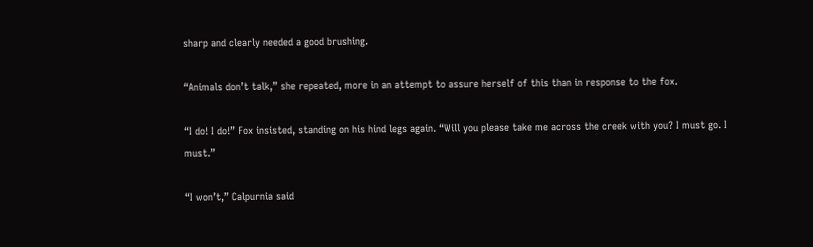sharp and clearly needed a good brushing.

“Animals don’t talk,” she repeated, more in an attempt to assure herself of this than in response to the fox.

“I do! I do!” Fox insisted, standing on his hind legs again. “Will you please take me across the creek with you? I must go. I must.”

“I won’t,” Calpurnia said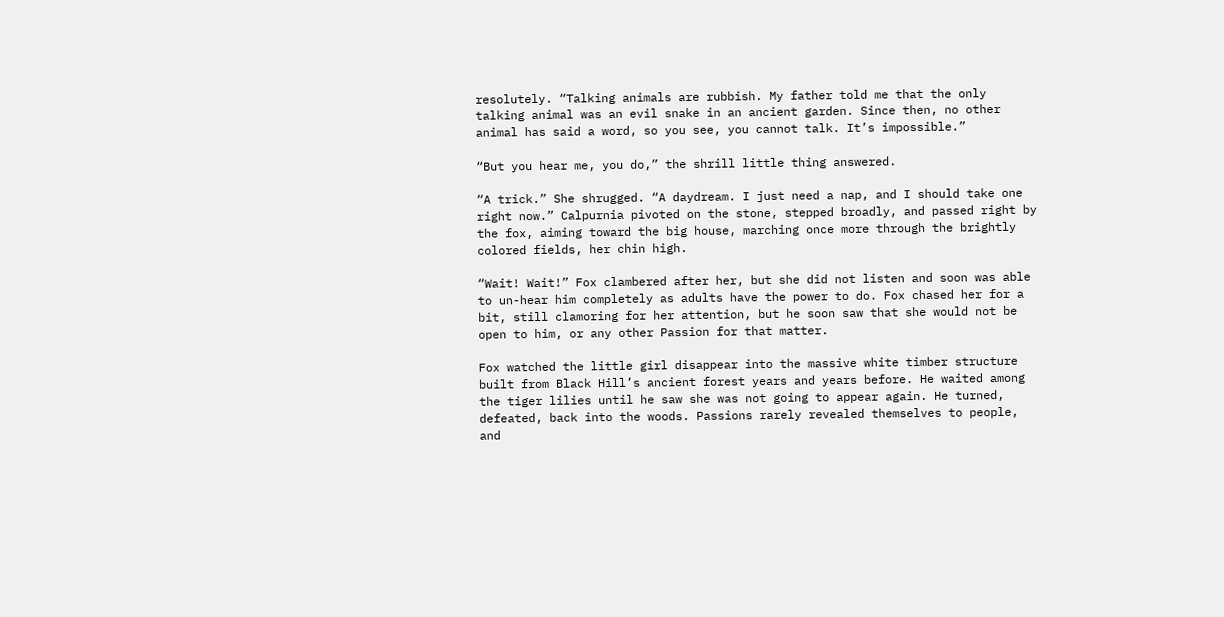resolutely. “Talking animals are rubbish. My father told me that the only talking animal was an evil snake in an ancient garden. Since then, no other animal has said a word, so you see, you cannot talk. It’s impossible.”

“But you hear me, you do,” the shrill little thing answered.

“A trick.” She shrugged. “A daydream. I just need a nap, and I should take one right now.” Calpurnia pivoted on the stone, stepped broadly, and passed right by the fox, aiming toward the big house, marching once more through the brightly colored fields, her chin high.

“Wait! Wait!” Fox clambered after her, but she did not listen and soon was able to un-hear him completely as adults have the power to do. Fox chased her for a bit, still clamoring for her attention, but he soon saw that she would not be open to him, or any other Passion for that matter.

Fox watched the little girl disappear into the massive white timber structure built from Black Hill’s ancient forest years and years before. He waited among the tiger lilies until he saw she was not going to appear again. He turned, defeated, back into the woods. Passions rarely revealed themselves to people, and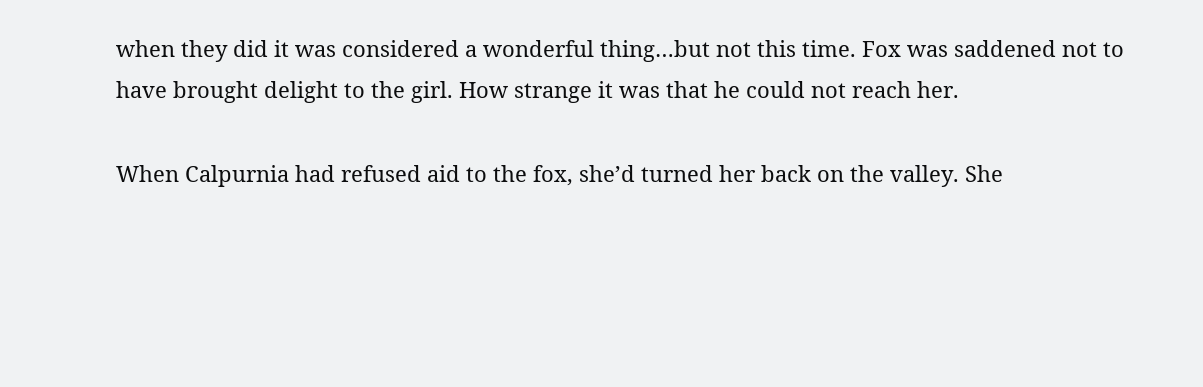when they did it was considered a wonderful thing…but not this time. Fox was saddened not to have brought delight to the girl. How strange it was that he could not reach her.

When Calpurnia had refused aid to the fox, she’d turned her back on the valley. She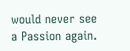would never see a Passion again.